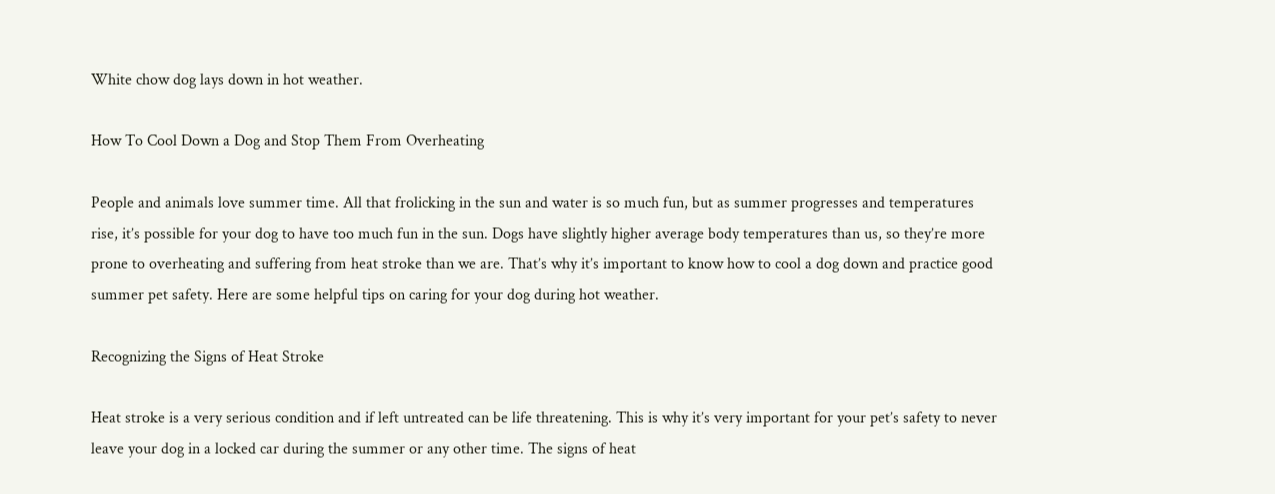White chow dog lays down in hot weather.

How To Cool Down a Dog and Stop Them From Overheating

People and animals love summer time. All that frolicking in the sun and water is so much fun, but as summer progresses and temperatures rise, it’s possible for your dog to have too much fun in the sun. Dogs have slightly higher average body temperatures than us, so they’re more prone to overheating and suffering from heat stroke than we are. That’s why it’s important to know how to cool a dog down and practice good summer pet safety. Here are some helpful tips on caring for your dog during hot weather.

Recognizing the Signs of Heat Stroke

Heat stroke is a very serious condition and if left untreated can be life threatening. This is why it’s very important for your pet’s safety to never leave your dog in a locked car during the summer or any other time. The signs of heat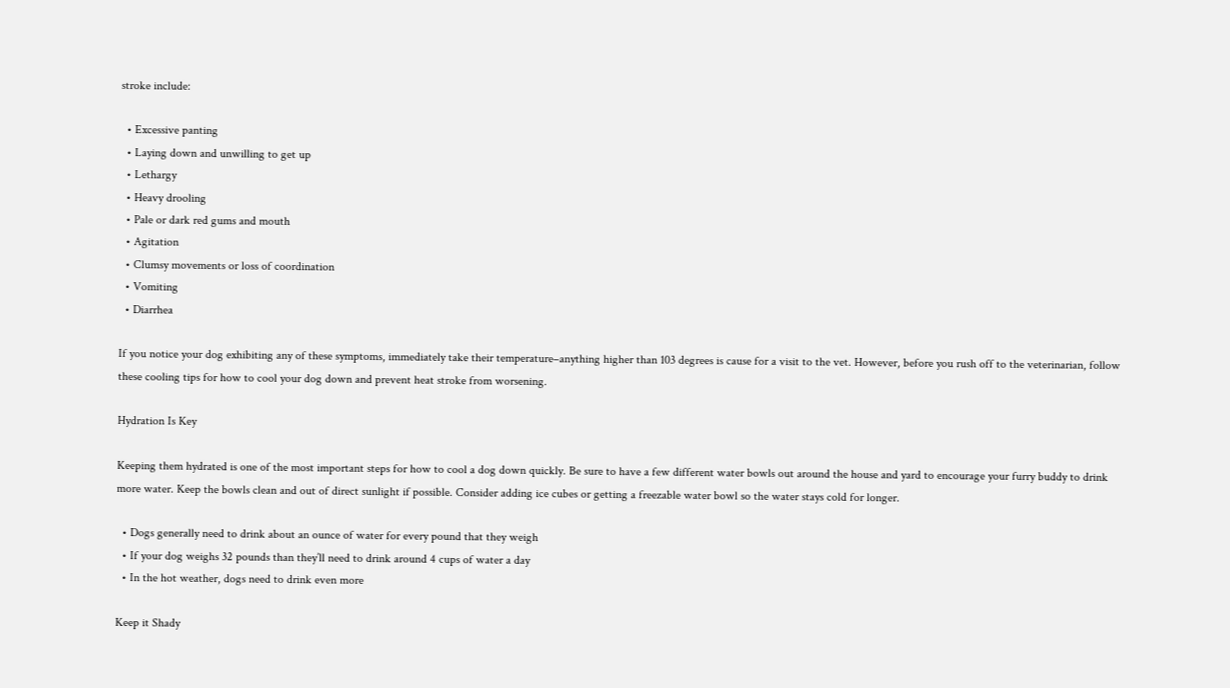stroke include:

  • Excessive panting
  • Laying down and unwilling to get up
  • Lethargy
  • Heavy drooling
  • Pale or dark red gums and mouth
  • Agitation
  • Clumsy movements or loss of coordination
  • Vomiting
  • Diarrhea

If you notice your dog exhibiting any of these symptoms, immediately take their temperature–anything higher than 103 degrees is cause for a visit to the vet. However, before you rush off to the veterinarian, follow these cooling tips for how to cool your dog down and prevent heat stroke from worsening.

Hydration Is Key

Keeping them hydrated is one of the most important steps for how to cool a dog down quickly. Be sure to have a few different water bowls out around the house and yard to encourage your furry buddy to drink more water. Keep the bowls clean and out of direct sunlight if possible. Consider adding ice cubes or getting a freezable water bowl so the water stays cold for longer.

  • Dogs generally need to drink about an ounce of water for every pound that they weigh
  • If your dog weighs 32 pounds than they’ll need to drink around 4 cups of water a day
  • In the hot weather, dogs need to drink even more

Keep it Shady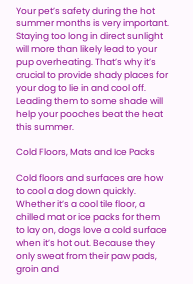Your pet’s safety during the hot summer months is very important. Staying too long in direct sunlight will more than likely lead to your pup overheating. That’s why it’s crucial to provide shady places for your dog to lie in and cool off. Leading them to some shade will help your pooches beat the heat this summer.

Cold Floors, Mats and Ice Packs

Cold floors and surfaces are how to cool a dog down quickly. Whether it’s a cool tile floor, a chilled mat or ice packs for them to lay on, dogs love a cold surface when it’s hot out. Because they only sweat from their paw pads, groin and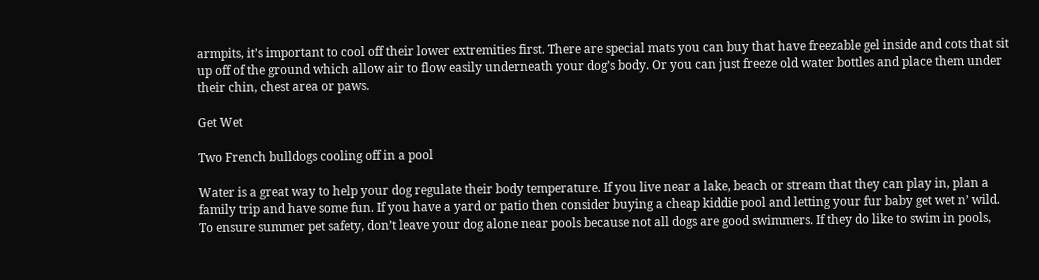armpits, it’s important to cool off their lower extremities first. There are special mats you can buy that have freezable gel inside and cots that sit up off of the ground which allow air to flow easily underneath your dog’s body. Or you can just freeze old water bottles and place them under their chin, chest area or paws.

Get Wet

Two French bulldogs cooling off in a pool

Water is a great way to help your dog regulate their body temperature. If you live near a lake, beach or stream that they can play in, plan a family trip and have some fun. If you have a yard or patio then consider buying a cheap kiddie pool and letting your fur baby get wet n’ wild. To ensure summer pet safety, don’t leave your dog alone near pools because not all dogs are good swimmers. If they do like to swim in pools,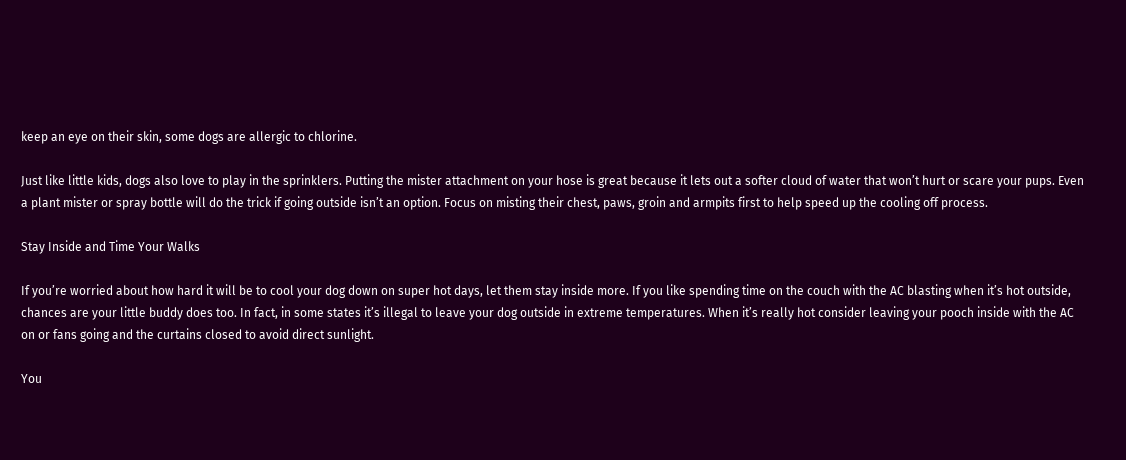keep an eye on their skin, some dogs are allergic to chlorine.

Just like little kids, dogs also love to play in the sprinklers. Putting the mister attachment on your hose is great because it lets out a softer cloud of water that won’t hurt or scare your pups. Even a plant mister or spray bottle will do the trick if going outside isn’t an option. Focus on misting their chest, paws, groin and armpits first to help speed up the cooling off process.

Stay Inside and Time Your Walks

If you’re worried about how hard it will be to cool your dog down on super hot days, let them stay inside more. If you like spending time on the couch with the AC blasting when it’s hot outside, chances are your little buddy does too. In fact, in some states it’s illegal to leave your dog outside in extreme temperatures. When it’s really hot consider leaving your pooch inside with the AC on or fans going and the curtains closed to avoid direct sunlight.

You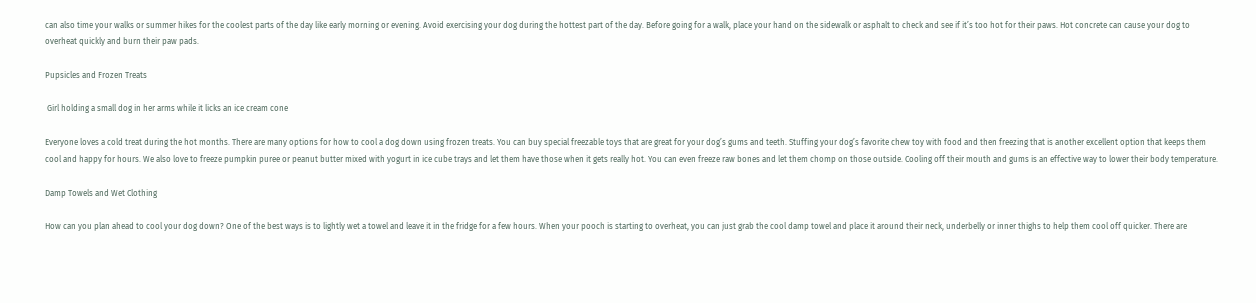can also time your walks or summer hikes for the coolest parts of the day like early morning or evening. Avoid exercising your dog during the hottest part of the day. Before going for a walk, place your hand on the sidewalk or asphalt to check and see if it’s too hot for their paws. Hot concrete can cause your dog to overheat quickly and burn their paw pads.

Pupsicles and Frozen Treats

 Girl holding a small dog in her arms while it licks an ice cream cone

Everyone loves a cold treat during the hot months. There are many options for how to cool a dog down using frozen treats. You can buy special freezable toys that are great for your dog’s gums and teeth. Stuffing your dog’s favorite chew toy with food and then freezing that is another excellent option that keeps them cool and happy for hours. We also love to freeze pumpkin puree or peanut butter mixed with yogurt in ice cube trays and let them have those when it gets really hot. You can even freeze raw bones and let them chomp on those outside. Cooling off their mouth and gums is an effective way to lower their body temperature.

Damp Towels and Wet Clothing

How can you plan ahead to cool your dog down? One of the best ways is to lightly wet a towel and leave it in the fridge for a few hours. When your pooch is starting to overheat, you can just grab the cool damp towel and place it around their neck, underbelly or inner thighs to help them cool off quicker. There are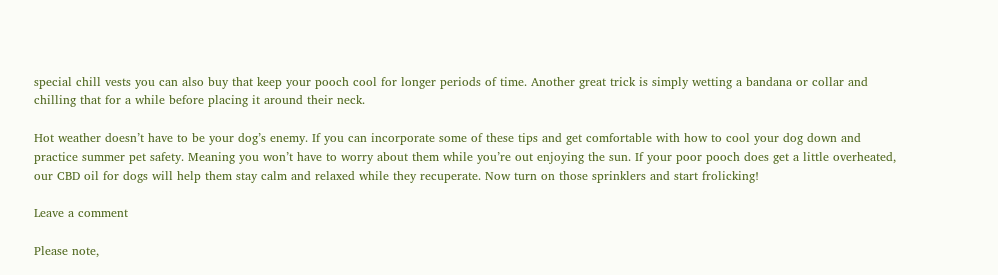special chill vests you can also buy that keep your pooch cool for longer periods of time. Another great trick is simply wetting a bandana or collar and chilling that for a while before placing it around their neck.

Hot weather doesn’t have to be your dog’s enemy. If you can incorporate some of these tips and get comfortable with how to cool your dog down and practice summer pet safety. Meaning you won’t have to worry about them while you’re out enjoying the sun. If your poor pooch does get a little overheated, our CBD oil for dogs will help them stay calm and relaxed while they recuperate. Now turn on those sprinklers and start frolicking!

Leave a comment

Please note,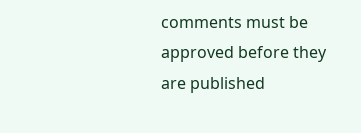comments must be approved before they are published